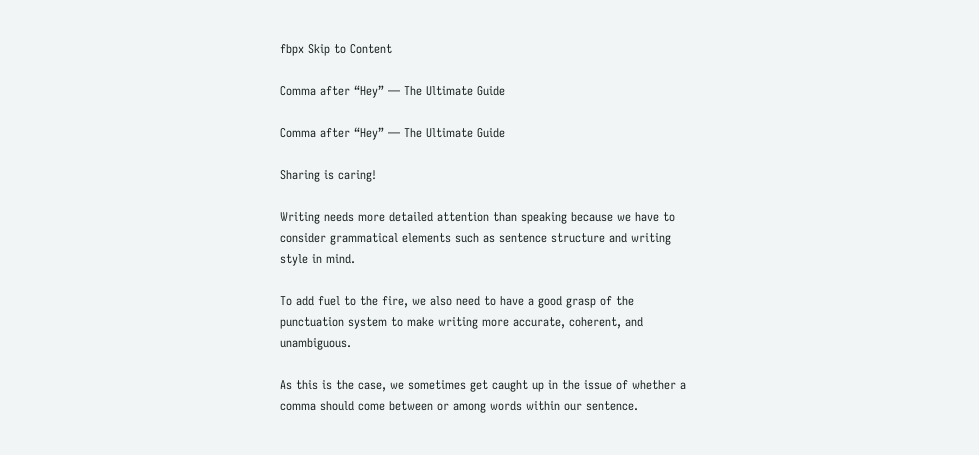fbpx Skip to Content

Comma after “Hey” — The Ultimate Guide

Comma after “Hey” — The Ultimate Guide

Sharing is caring!

Writing needs more detailed attention than speaking because we have to consider grammatical elements such as sentence structure and writing style in mind.

To add fuel to the fire, we also need to have a good grasp of the punctuation system to make writing more accurate, coherent, and unambiguous.

As this is the case, we sometimes get caught up in the issue of whether a comma should come between or among words within our sentence.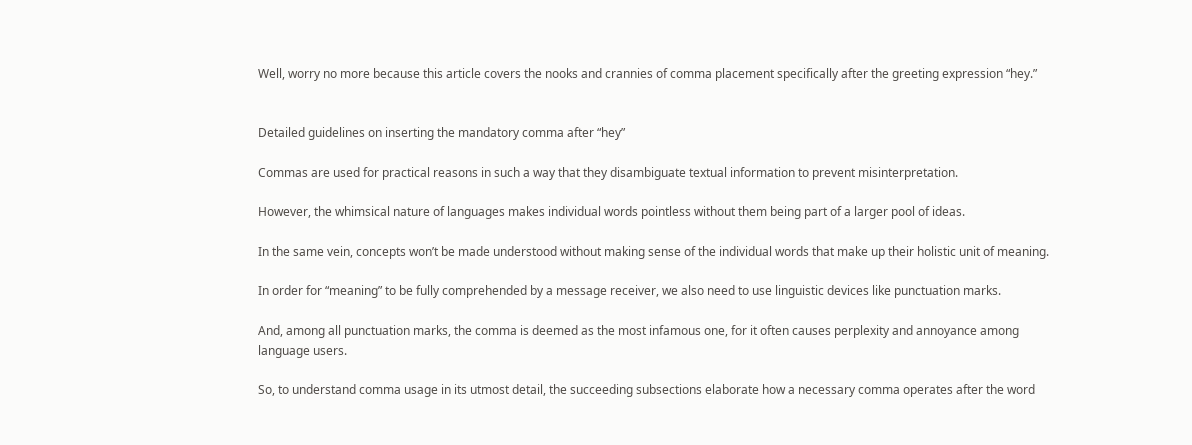Well, worry no more because this article covers the nooks and crannies of comma placement specifically after the greeting expression “hey.”


Detailed guidelines on inserting the mandatory comma after “hey”

Commas are used for practical reasons in such a way that they disambiguate textual information to prevent misinterpretation.

However, the whimsical nature of languages makes individual words pointless without them being part of a larger pool of ideas.

In the same vein, concepts won’t be made understood without making sense of the individual words that make up their holistic unit of meaning.

In order for “meaning” to be fully comprehended by a message receiver, we also need to use linguistic devices like punctuation marks.

And, among all punctuation marks, the comma is deemed as the most infamous one, for it often causes perplexity and annoyance among language users.

So, to understand comma usage in its utmost detail, the succeeding subsections elaborate how a necessary comma operates after the word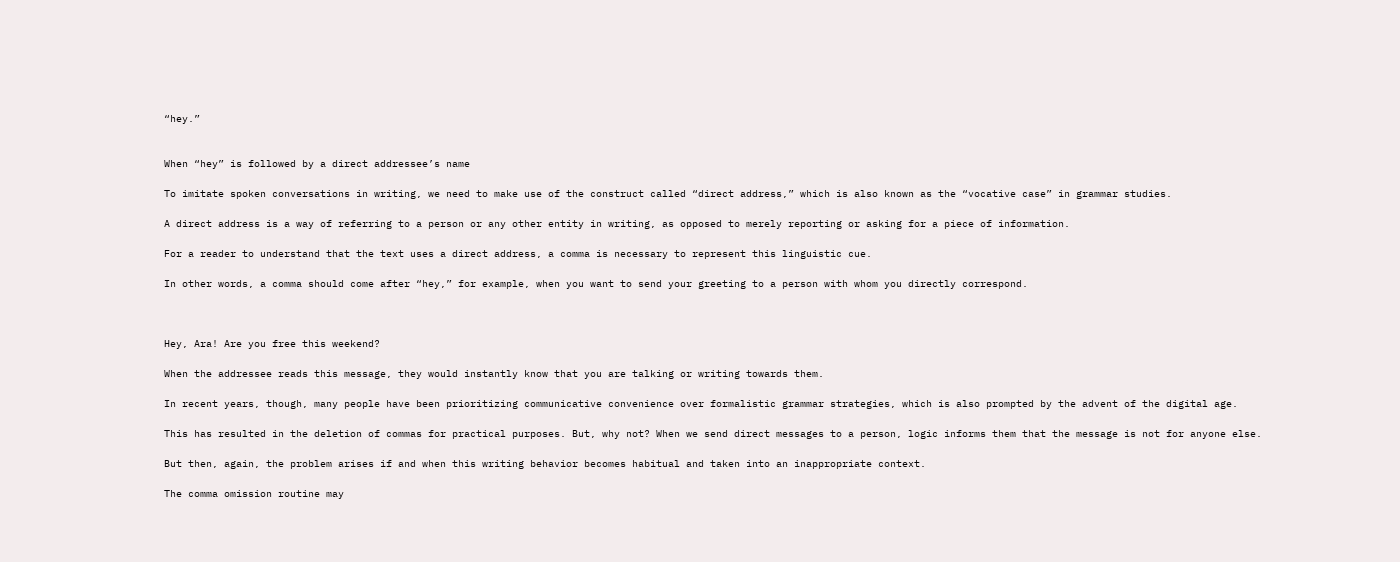“hey.”


When “hey” is followed by a direct addressee’s name

To imitate spoken conversations in writing, we need to make use of the construct called “direct address,” which is also known as the “vocative case” in grammar studies.

A direct address is a way of referring to a person or any other entity in writing, as opposed to merely reporting or asking for a piece of information.

For a reader to understand that the text uses a direct address, a comma is necessary to represent this linguistic cue.

In other words, a comma should come after “hey,” for example, when you want to send your greeting to a person with whom you directly correspond.



Hey, Ara! Are you free this weekend?

When the addressee reads this message, they would instantly know that you are talking or writing towards them.

In recent years, though, many people have been prioritizing communicative convenience over formalistic grammar strategies, which is also prompted by the advent of the digital age.

This has resulted in the deletion of commas for practical purposes. But, why not? When we send direct messages to a person, logic informs them that the message is not for anyone else.

But then, again, the problem arises if and when this writing behavior becomes habitual and taken into an inappropriate context.

The comma omission routine may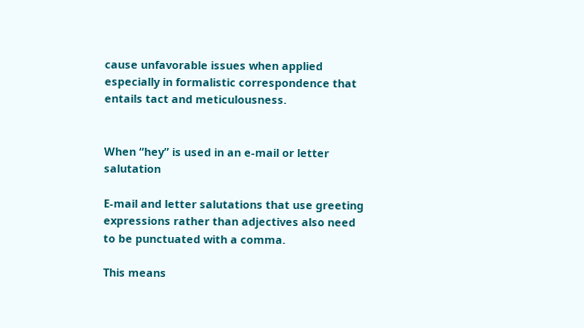cause unfavorable issues when applied especially in formalistic correspondence that entails tact and meticulousness.


When “hey” is used in an e-mail or letter salutation

E-mail and letter salutations that use greeting expressions rather than adjectives also need to be punctuated with a comma.

This means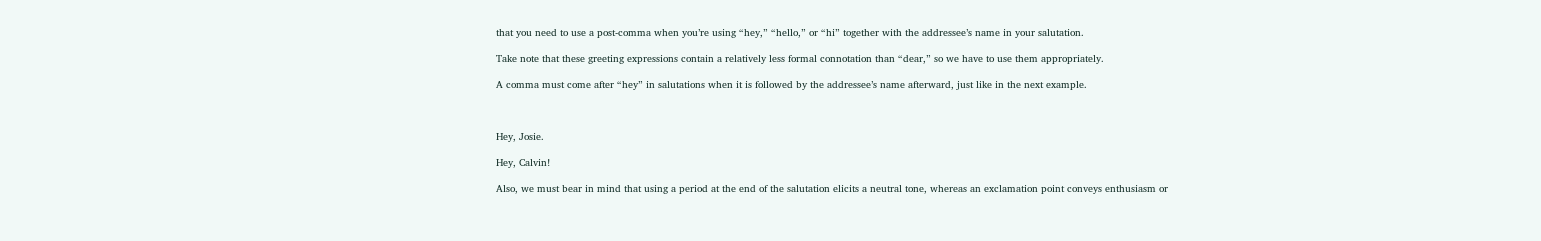that you need to use a post-comma when you’re using “hey,” “hello,” or “hi” together with the addressee’s name in your salutation.

Take note that these greeting expressions contain a relatively less formal connotation than “dear,” so we have to use them appropriately.

A comma must come after “hey” in salutations when it is followed by the addressee’s name afterward, just like in the next example.



Hey, Josie.

Hey, Calvin!

Also, we must bear in mind that using a period at the end of the salutation elicits a neutral tone, whereas an exclamation point conveys enthusiasm or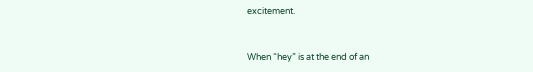excitement.


When “hey” is at the end of an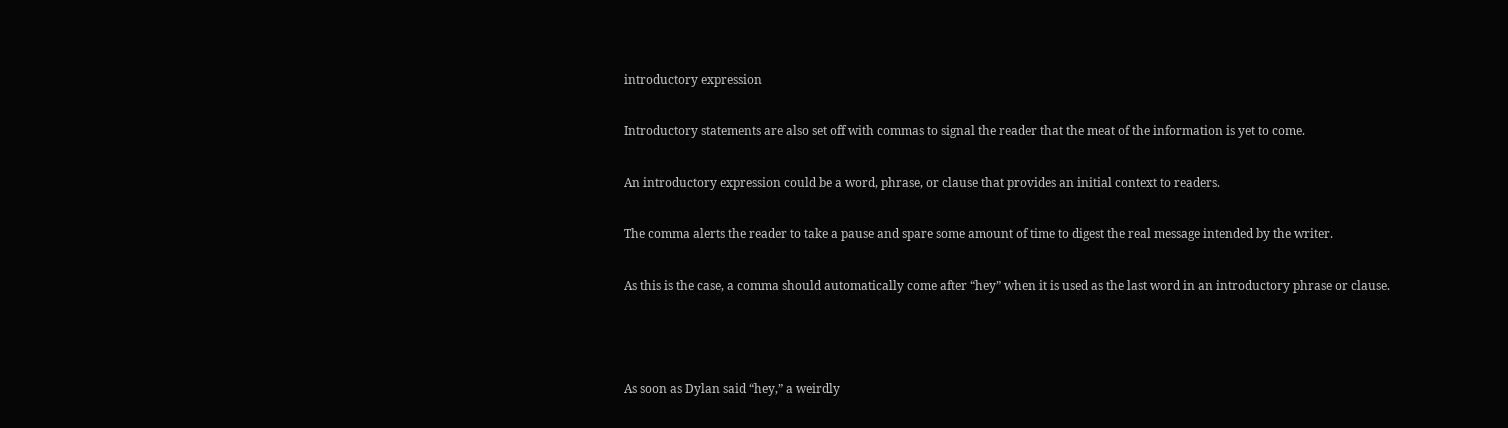introductory expression

Introductory statements are also set off with commas to signal the reader that the meat of the information is yet to come.

An introductory expression could be a word, phrase, or clause that provides an initial context to readers.

The comma alerts the reader to take a pause and spare some amount of time to digest the real message intended by the writer.

As this is the case, a comma should automatically come after “hey” when it is used as the last word in an introductory phrase or clause.



As soon as Dylan said “hey,” a weirdly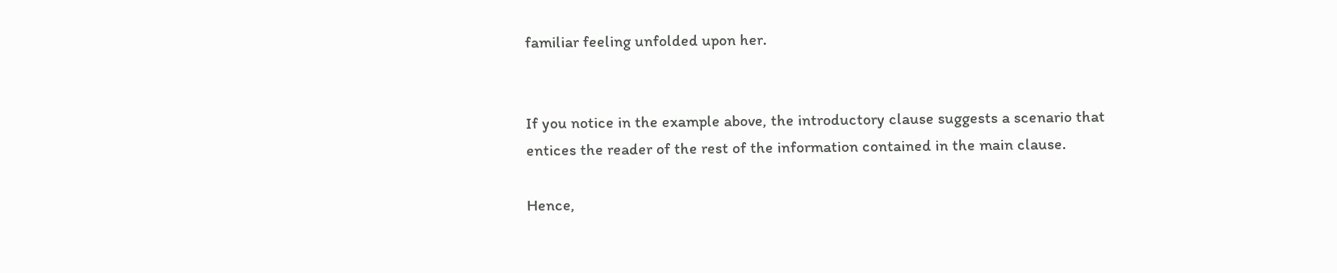familiar feeling unfolded upon her.


If you notice in the example above, the introductory clause suggests a scenario that entices the reader of the rest of the information contained in the main clause.

Hence,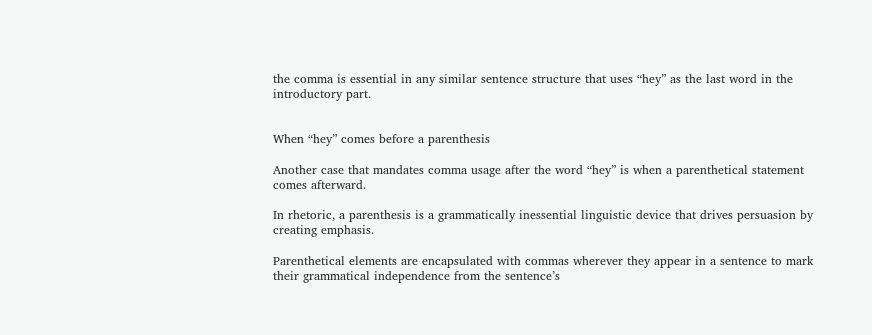the comma is essential in any similar sentence structure that uses “hey” as the last word in the introductory part.


When “hey” comes before a parenthesis

Another case that mandates comma usage after the word “hey” is when a parenthetical statement comes afterward.

In rhetoric, a parenthesis is a grammatically inessential linguistic device that drives persuasion by creating emphasis.

Parenthetical elements are encapsulated with commas wherever they appear in a sentence to mark their grammatical independence from the sentence’s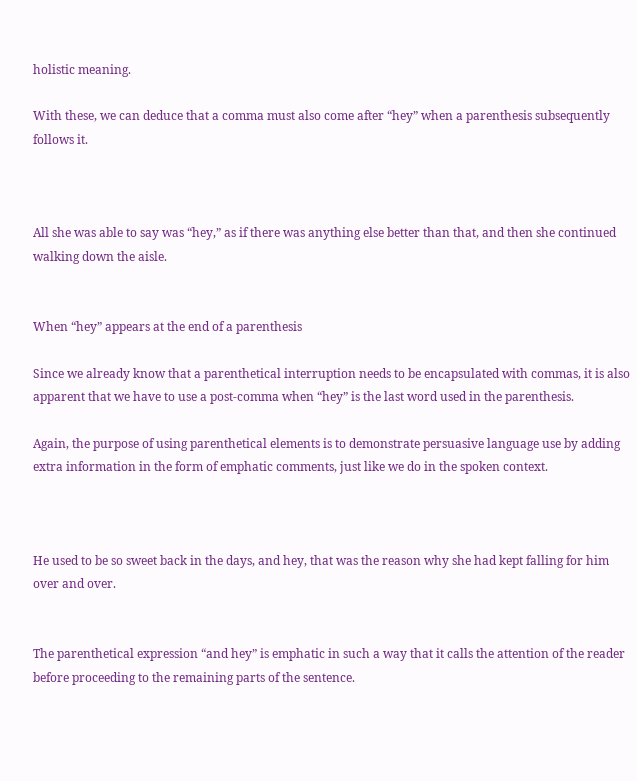holistic meaning.

With these, we can deduce that a comma must also come after “hey” when a parenthesis subsequently follows it.



All she was able to say was “hey,” as if there was anything else better than that, and then she continued walking down the aisle.


When “hey” appears at the end of a parenthesis

Since we already know that a parenthetical interruption needs to be encapsulated with commas, it is also apparent that we have to use a post-comma when “hey” is the last word used in the parenthesis.

Again, the purpose of using parenthetical elements is to demonstrate persuasive language use by adding extra information in the form of emphatic comments, just like we do in the spoken context.



He used to be so sweet back in the days, and hey, that was the reason why she had kept falling for him over and over.


The parenthetical expression “and hey” is emphatic in such a way that it calls the attention of the reader before proceeding to the remaining parts of the sentence.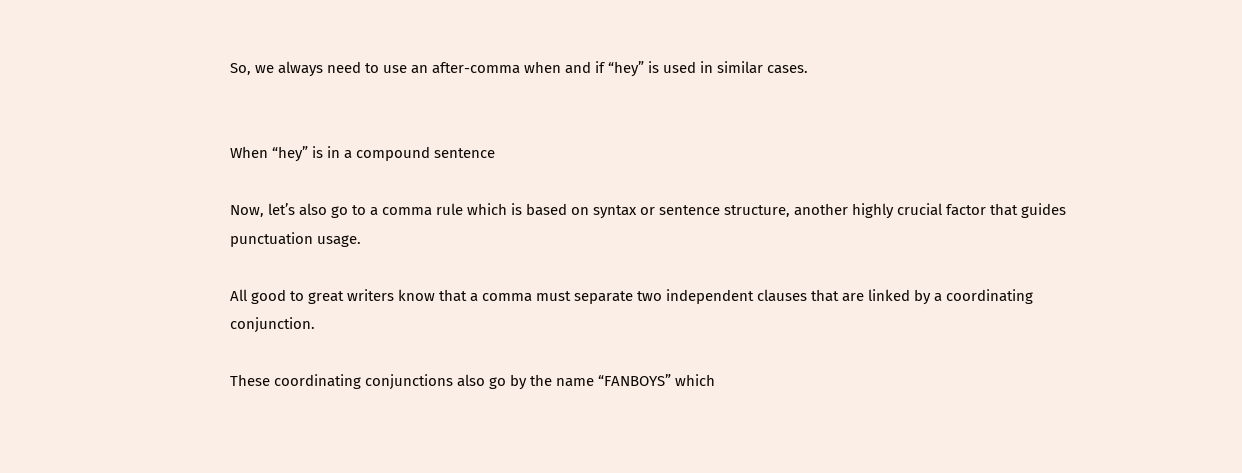So, we always need to use an after-comma when and if “hey” is used in similar cases.


When “hey” is in a compound sentence

Now, let’s also go to a comma rule which is based on syntax or sentence structure, another highly crucial factor that guides punctuation usage.

All good to great writers know that a comma must separate two independent clauses that are linked by a coordinating conjunction.

These coordinating conjunctions also go by the name “FANBOYS” which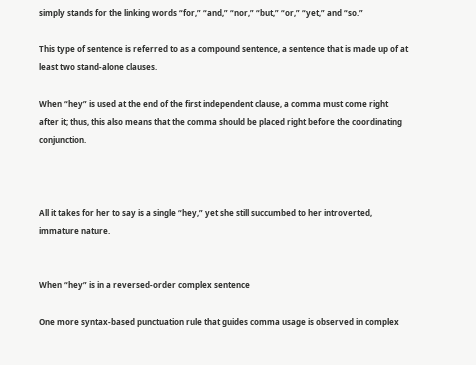simply stands for the linking words “for,” “and,” “nor,” “but,” “or,” “yet,” and “so.”

This type of sentence is referred to as a compound sentence, a sentence that is made up of at least two stand-alone clauses.

When “hey” is used at the end of the first independent clause, a comma must come right after it; thus, this also means that the comma should be placed right before the coordinating conjunction.



All it takes for her to say is a single “hey,” yet she still succumbed to her introverted, immature nature.


When “hey” is in a reversed-order complex sentence

One more syntax-based punctuation rule that guides comma usage is observed in complex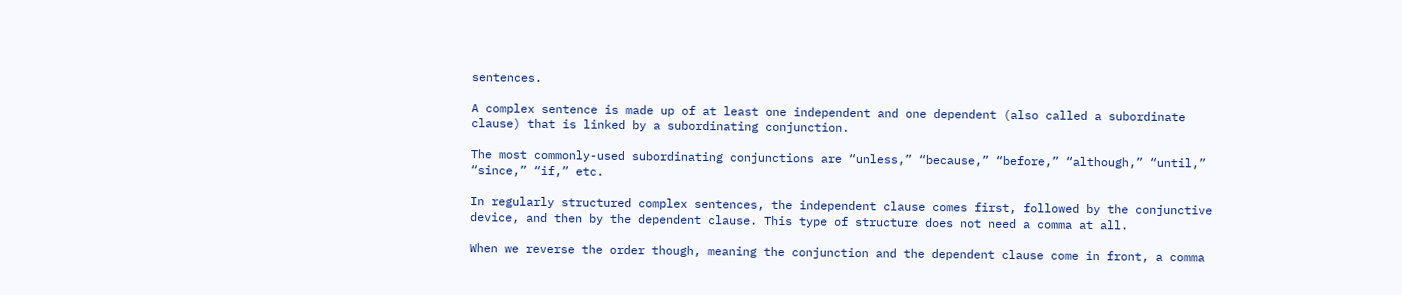sentences.

A complex sentence is made up of at least one independent and one dependent (also called a subordinate clause) that is linked by a subordinating conjunction.

The most commonly-used subordinating conjunctions are “unless,” “because,” “before,” “although,” “until,” “since,” “if,” etc.

In regularly structured complex sentences, the independent clause comes first, followed by the conjunctive device, and then by the dependent clause. This type of structure does not need a comma at all.

When we reverse the order though, meaning the conjunction and the dependent clause come in front, a comma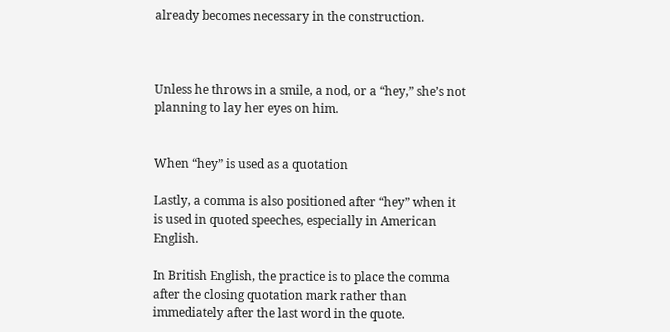already becomes necessary in the construction.



Unless he throws in a smile, a nod, or a “hey,” she’s not planning to lay her eyes on him.


When “hey” is used as a quotation

Lastly, a comma is also positioned after “hey” when it is used in quoted speeches, especially in American English.

In British English, the practice is to place the comma after the closing quotation mark rather than immediately after the last word in the quote.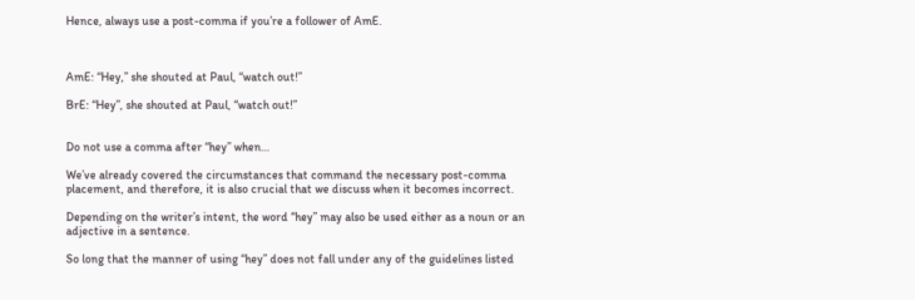Hence, always use a post-comma if you’re a follower of AmE.



AmE: “Hey,” she shouted at Paul, “watch out!”

BrE: “Hey”, she shouted at Paul, “watch out!”


Do not use a comma after “hey” when…

We’ve already covered the circumstances that command the necessary post-comma placement, and therefore, it is also crucial that we discuss when it becomes incorrect.

Depending on the writer’s intent, the word “hey” may also be used either as a noun or an adjective in a sentence.

So long that the manner of using “hey” does not fall under any of the guidelines listed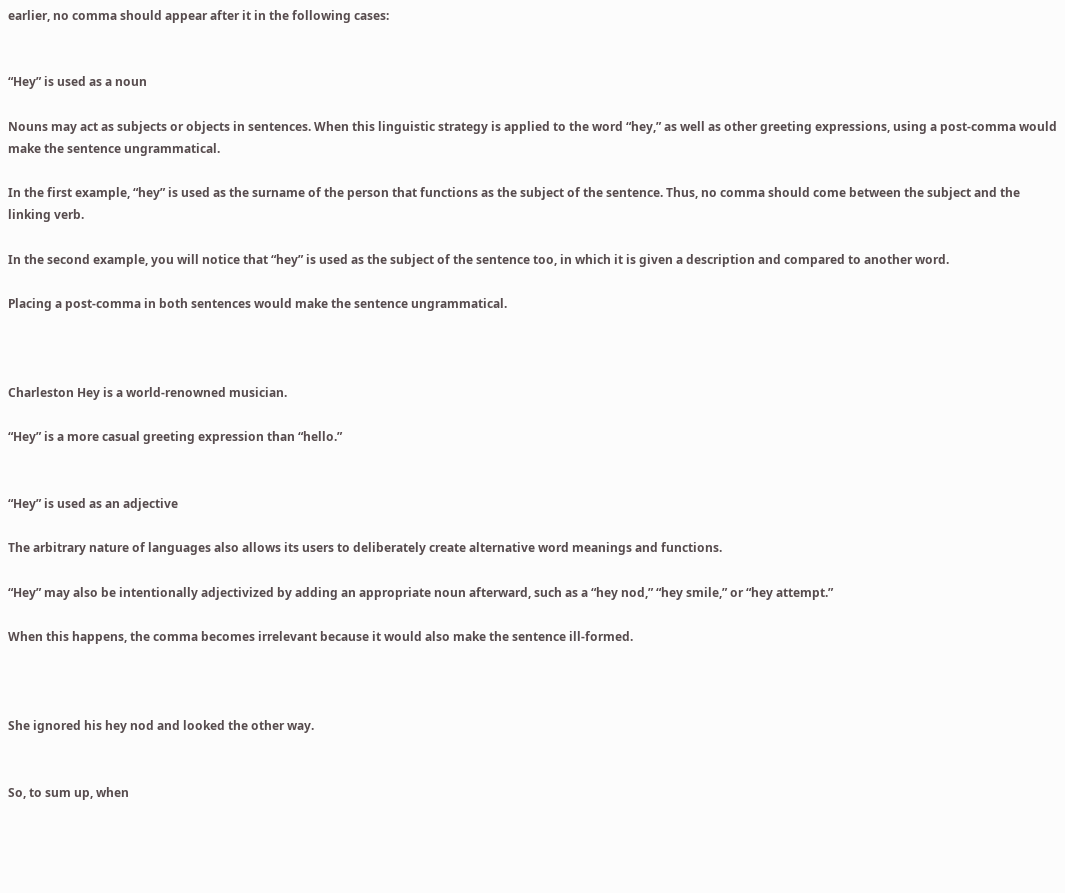earlier, no comma should appear after it in the following cases:


“Hey” is used as a noun

Nouns may act as subjects or objects in sentences. When this linguistic strategy is applied to the word “hey,” as well as other greeting expressions, using a post-comma would make the sentence ungrammatical.

In the first example, “hey” is used as the surname of the person that functions as the subject of the sentence. Thus, no comma should come between the subject and the linking verb.

In the second example, you will notice that “hey” is used as the subject of the sentence too, in which it is given a description and compared to another word.

Placing a post-comma in both sentences would make the sentence ungrammatical.



Charleston Hey is a world-renowned musician.

“Hey” is a more casual greeting expression than “hello.”


“Hey” is used as an adjective

The arbitrary nature of languages also allows its users to deliberately create alternative word meanings and functions.

“Hey” may also be intentionally adjectivized by adding an appropriate noun afterward, such as a “hey nod,” “hey smile,” or “hey attempt.”

When this happens, the comma becomes irrelevant because it would also make the sentence ill-formed.



She ignored his hey nod and looked the other way.


So, to sum up, when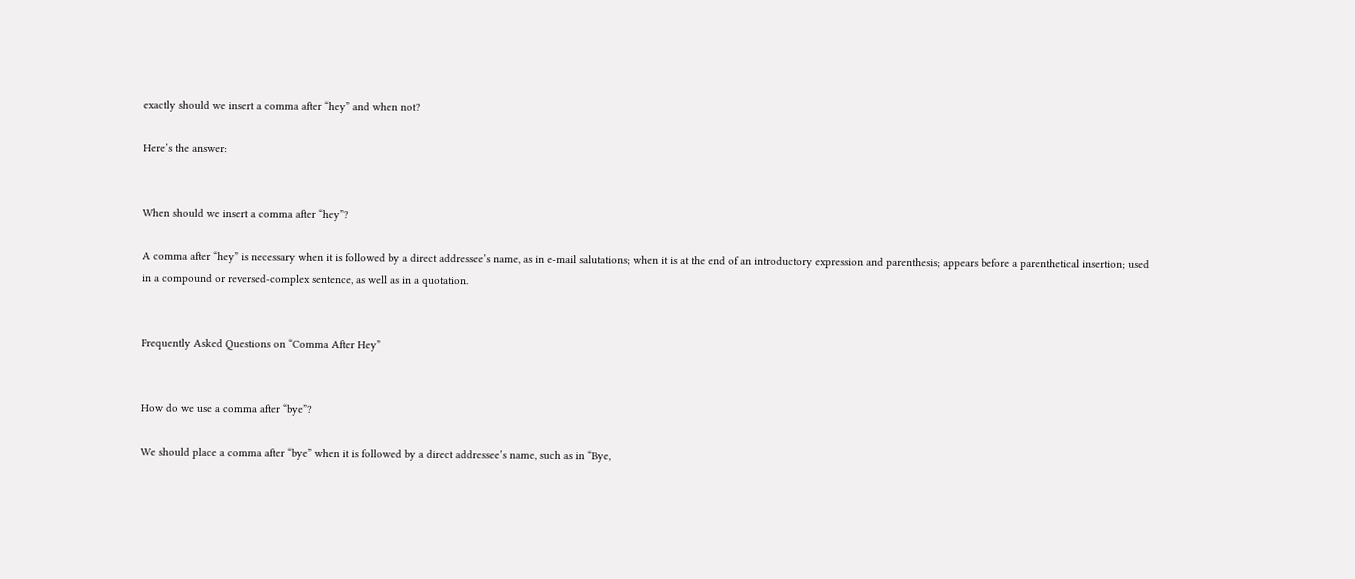exactly should we insert a comma after “hey” and when not?

Here’s the answer:


When should we insert a comma after “hey”?

A comma after “hey” is necessary when it is followed by a direct addressee’s name, as in e-mail salutations; when it is at the end of an introductory expression and parenthesis; appears before a parenthetical insertion; used in a compound or reversed-complex sentence, as well as in a quotation.


Frequently Asked Questions on “Comma After Hey”


How do we use a comma after “bye”?

We should place a comma after “bye” when it is followed by a direct addressee’s name, such as in “Bye,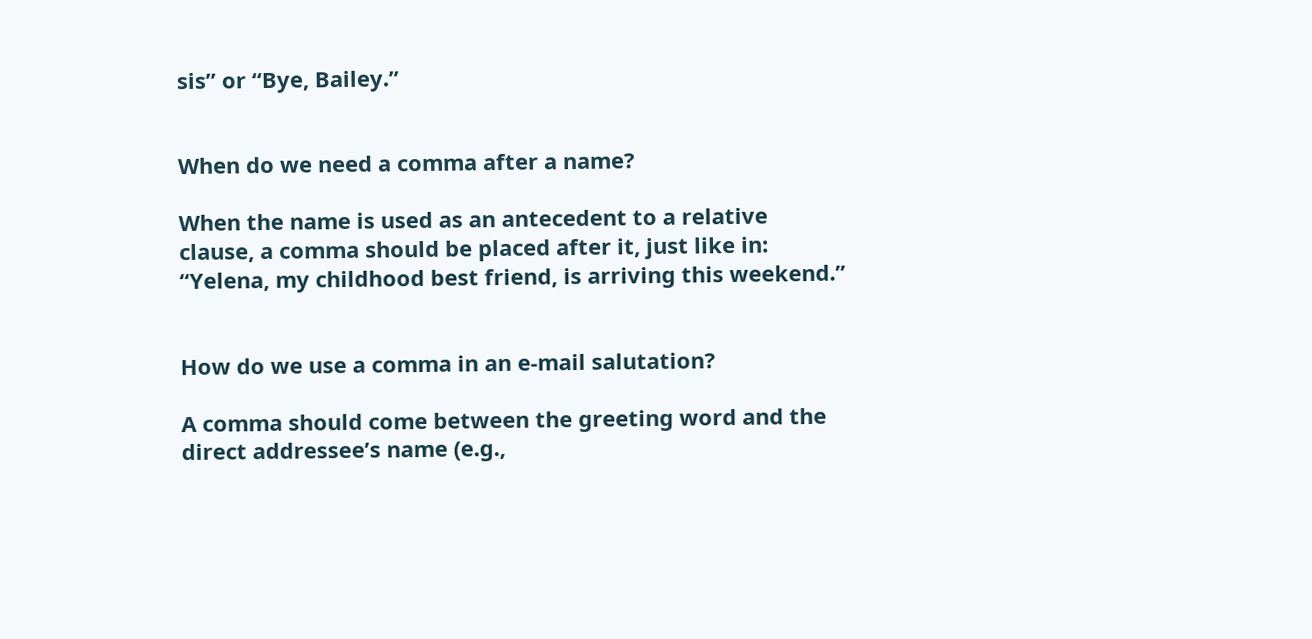sis” or “Bye, Bailey.”


When do we need a comma after a name?

When the name is used as an antecedent to a relative clause, a comma should be placed after it, just like in: “Yelena, my childhood best friend, is arriving this weekend.”


How do we use a comma in an e-mail salutation?

A comma should come between the greeting word and the direct addressee’s name (e.g.,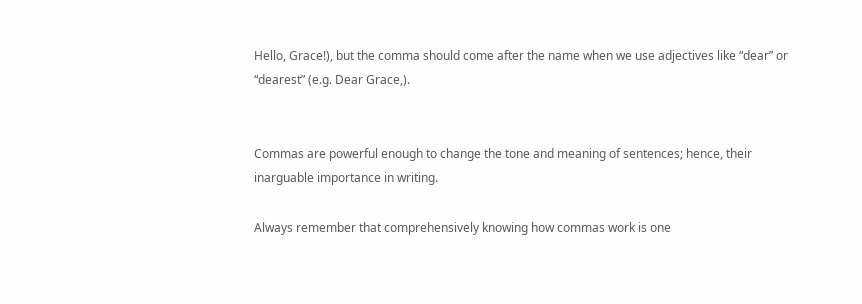Hello, Grace!), but the comma should come after the name when we use adjectives like “dear” or “dearest” (e.g. Dear Grace,).


Commas are powerful enough to change the tone and meaning of sentences; hence, their inarguable importance in writing.

Always remember that comprehensively knowing how commas work is one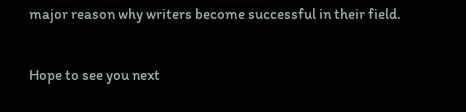major reason why writers become successful in their field.

Hope to see you next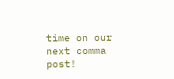time on our next comma post!